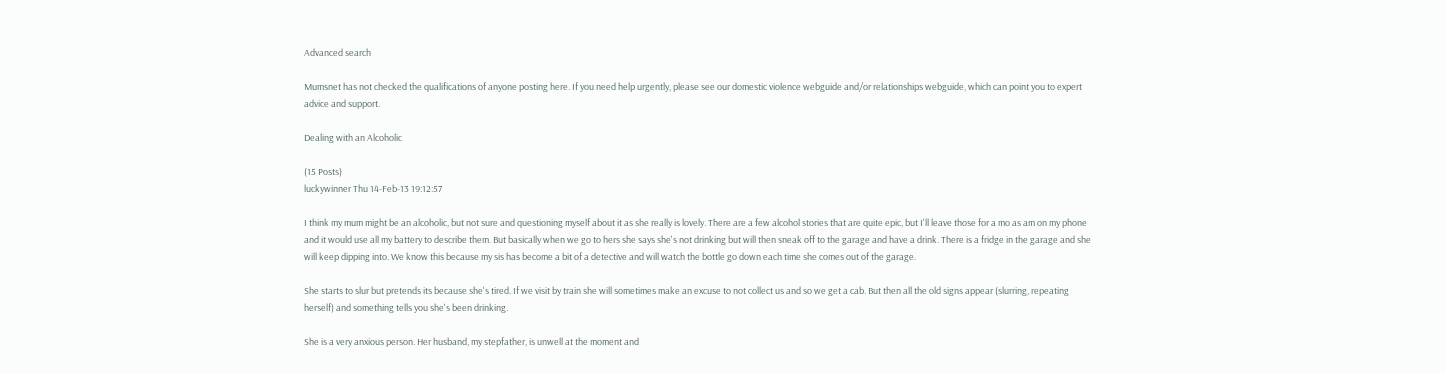Advanced search

Mumsnet has not checked the qualifications of anyone posting here. If you need help urgently, please see our domestic violence webguide and/or relationships webguide, which can point you to expert advice and support.

Dealing with an Alcoholic

(15 Posts)
luckywinner Thu 14-Feb-13 19:12:57

I think my mum might be an alcoholic, but not sure and questioning myself about it as she really is lovely. There are a few alcohol stories that are quite epic, but I'll leave those for a mo as am on my phone and it would use all my battery to describe them. But basically when we go to hers she says she's not drinking but will then sneak off to the garage and have a drink. There is a fridge in the garage and she will keep dipping into. We know this because my sis has become a bit of a detective and will watch the bottle go down each time she comes out of the garage.

She starts to slur but pretends its because she's tired. If we visit by train she will sometimes make an excuse to not collect us and so we get a cab. But then all the old signs appear (slurring, repeating herself) and something tells you she's been drinking.

She is a very anxious person. Her husband, my stepfather, is unwell at the moment and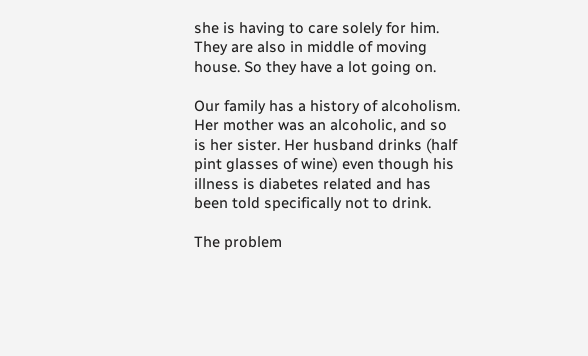she is having to care solely for him. They are also in middle of moving house. So they have a lot going on.

Our family has a history of alcoholism. Her mother was an alcoholic, and so is her sister. Her husband drinks (half pint glasses of wine) even though his illness is diabetes related and has been told specifically not to drink.

The problem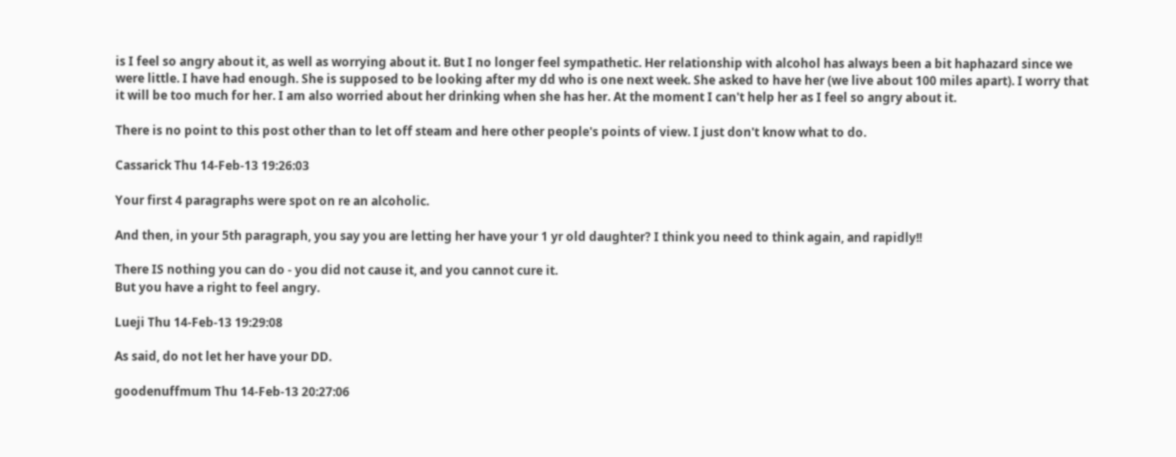is I feel so angry about it, as well as worrying about it. But I no longer feel sympathetic. Her relationship with alcohol has always been a bit haphazard since we were little. I have had enough. She is supposed to be looking after my dd who is one next week. She asked to have her (we live about 100 miles apart). I worry that it will be too much for her. I am also worried about her drinking when she has her. At the moment I can't help her as I feel so angry about it.

There is no point to this post other than to let off steam and here other people's points of view. I just don't know what to do.

Cassarick Thu 14-Feb-13 19:26:03

Your first 4 paragraphs were spot on re an alcoholic.

And then, in your 5th paragraph, you say you are letting her have your 1 yr old daughter? I think you need to think again, and rapidly!!

There IS nothing you can do - you did not cause it, and you cannot cure it.
But you have a right to feel angry.

Lueji Thu 14-Feb-13 19:29:08

As said, do not let her have your DD.

goodenuffmum Thu 14-Feb-13 20:27:06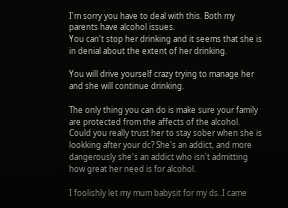I'm sorry you have to deal with this. Both my parents have alcohol issues.
You can't stop her drinking and it seems that she is in denial about the extent of her drinking.

You will drive yourself crazy trying to manage her and she will continue drinking.

The only thing you can do is make sure your family are protected from the affects of the alcohol. Could you really trust her to stay sober when she is lookking after your dc? She's an addict, and more dangerously she's an addict who isn't admitting how great her need is for alcohol.

I foolishly let my mum babysit for my ds..I came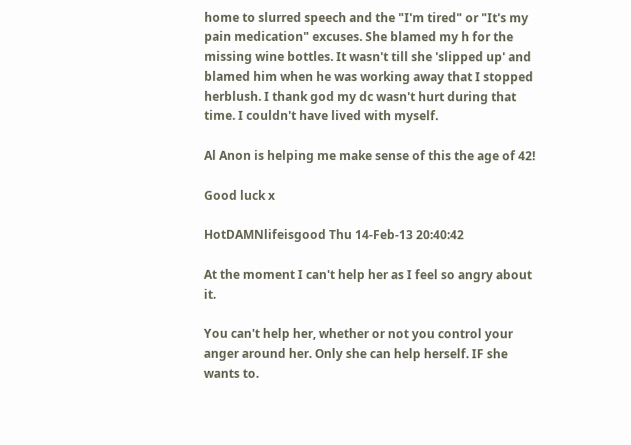home to slurred speech and the "I'm tired" or "It's my pain medication" excuses. She blamed my h for the missing wine bottles. It wasn't till she 'slipped up' and blamed him when he was working away that I stopped herblush. I thank god my dc wasn't hurt during that time. I couldn't have lived with myself.

Al Anon is helping me make sense of this the age of 42!

Good luck x

HotDAMNlifeisgood Thu 14-Feb-13 20:40:42

At the moment I can't help her as I feel so angry about it.

You can't help her, whether or not you control your anger around her. Only she can help herself. IF she wants to.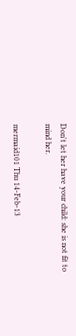Don't let her have your child: she is not fit to mind her.

mermaid101 Thu 14-Feb-13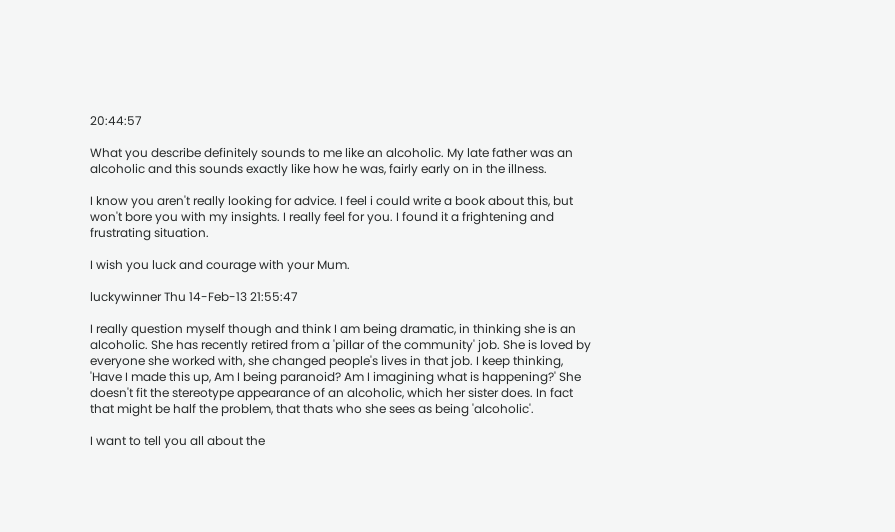20:44:57

What you describe definitely sounds to me like an alcoholic. My late father was an alcoholic and this sounds exactly like how he was, fairly early on in the illness.

I know you aren't really looking for advice. I feel i could write a book about this, but won't bore you with my insights. I really feel for you. I found it a frightening and frustrating situation.

I wish you luck and courage with your Mum.

luckywinner Thu 14-Feb-13 21:55:47

I really question myself though and think I am being dramatic, in thinking she is an alcoholic. She has recently retired from a 'pillar of the community' job. She is loved by everyone she worked with, she changed people's lives in that job. I keep thinking, 'Have I made this up, Am I being paranoid? Am I imagining what is happening?' She doesn't fit the stereotype appearance of an alcoholic, which her sister does. In fact that might be half the problem, that thats who she sees as being 'alcoholic'.

I want to tell you all about the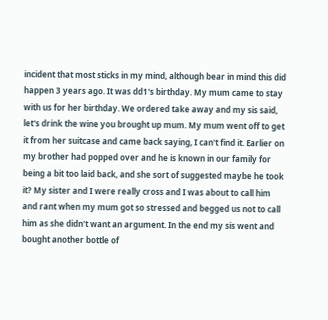incident that most sticks in my mind, although bear in mind this did happen 3 years ago. It was dd1's birthday. My mum came to stay with us for her birthday. We ordered take away and my sis said, let's drink the wine you brought up mum. My mum went off to get it from her suitcase and came back saying, I can't find it. Earlier on my brother had popped over and he is known in our family for being a bit too laid back, and she sort of suggested maybe he took it? My sister and I were really cross and I was about to call him and rant when my mum got so stressed and begged us not to call him as she didn't want an argument. In the end my sis went and bought another bottle of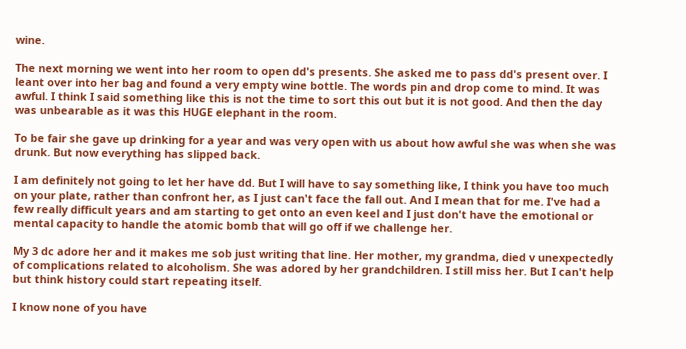wine.

The next morning we went into her room to open dd's presents. She asked me to pass dd's present over. I leant over into her bag and found a very empty wine bottle. The words pin and drop come to mind. It was awful. I think I said something like this is not the time to sort this out but it is not good. And then the day was unbearable as it was this HUGE elephant in the room.

To be fair she gave up drinking for a year and was very open with us about how awful she was when she was drunk. But now everything has slipped back.

I am definitely not going to let her have dd. But I will have to say something like, I think you have too much on your plate, rather than confront her, as I just can't face the fall out. And I mean that for me. I've had a few really difficult years and am starting to get onto an even keel and I just don't have the emotional or mental capacity to handle the atomic bomb that will go off if we challenge her.

My 3 dc adore her and it makes me sob just writing that line. Her mother, my grandma, died v unexpectedly of complications related to alcoholism. She was adored by her grandchildren. I still miss her. But I can't help but think history could start repeating itself.

I know none of you have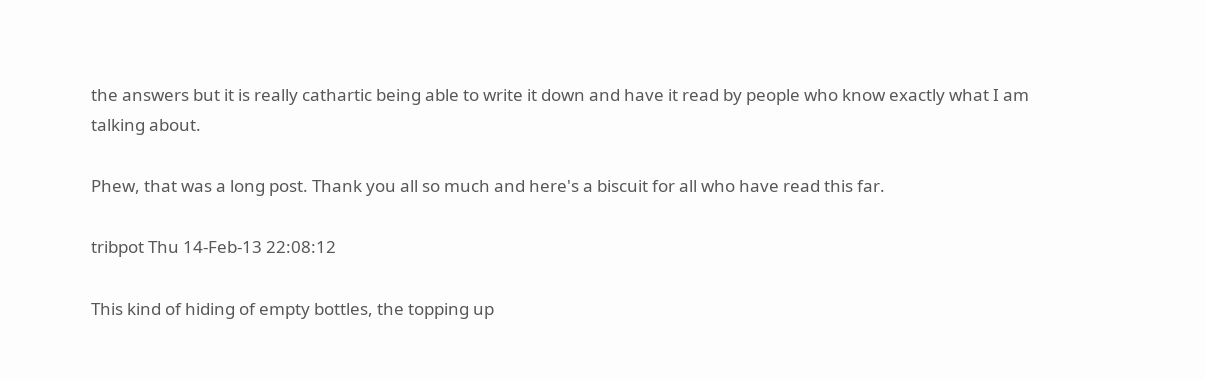the answers but it is really cathartic being able to write it down and have it read by people who know exactly what I am talking about.

Phew, that was a long post. Thank you all so much and here's a biscuit for all who have read this far.

tribpot Thu 14-Feb-13 22:08:12

This kind of hiding of empty bottles, the topping up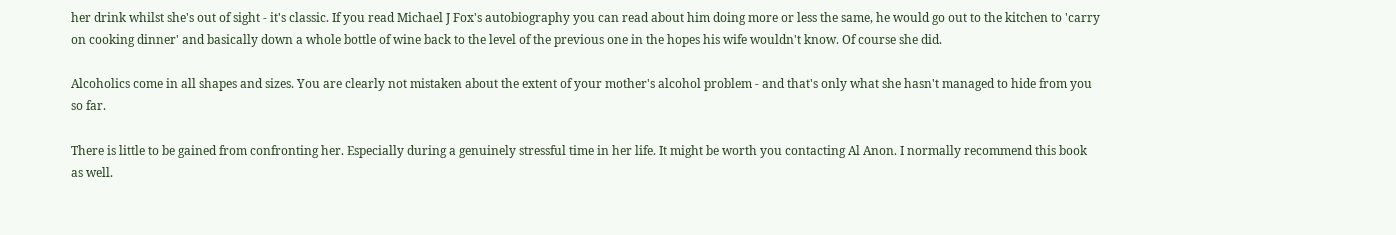her drink whilst she's out of sight - it's classic. If you read Michael J Fox's autobiography you can read about him doing more or less the same, he would go out to the kitchen to 'carry on cooking dinner' and basically down a whole bottle of wine back to the level of the previous one in the hopes his wife wouldn't know. Of course she did.

Alcoholics come in all shapes and sizes. You are clearly not mistaken about the extent of your mother's alcohol problem - and that's only what she hasn't managed to hide from you so far.

There is little to be gained from confronting her. Especially during a genuinely stressful time in her life. It might be worth you contacting Al Anon. I normally recommend this book as well.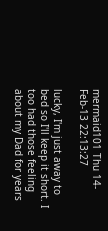mermaid101 Thu 14-Feb-13 22:13:27

lucky, I'm just away to bed so I'll keep it short. I too had those feeling about my Dad for years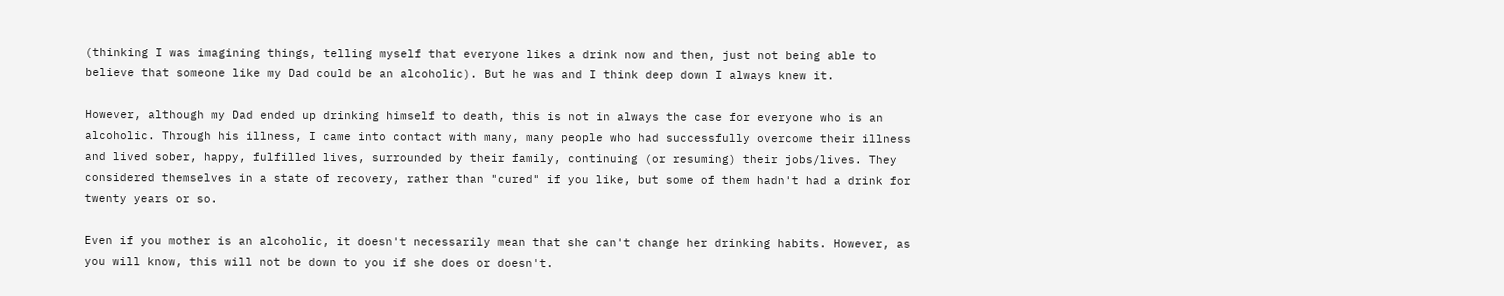(thinking I was imagining things, telling myself that everyone likes a drink now and then, just not being able to believe that someone like my Dad could be an alcoholic). But he was and I think deep down I always knew it.

However, although my Dad ended up drinking himself to death, this is not in always the case for everyone who is an alcoholic. Through his illness, I came into contact with many, many people who had successfully overcome their illness and lived sober, happy, fulfilled lives, surrounded by their family, continuing (or resuming) their jobs/lives. They considered themselves in a state of recovery, rather than "cured" if you like, but some of them hadn't had a drink for twenty years or so.

Even if you mother is an alcoholic, it doesn't necessarily mean that she can't change her drinking habits. However, as you will know, this will not be down to you if she does or doesn't.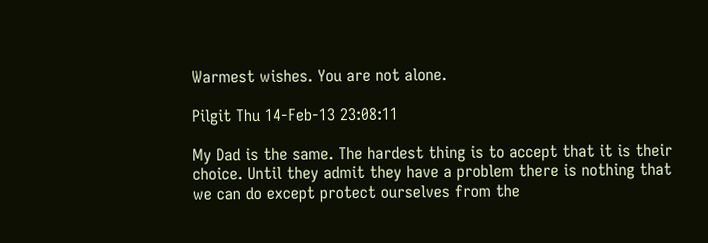Warmest wishes. You are not alone.

Pilgit Thu 14-Feb-13 23:08:11

My Dad is the same. The hardest thing is to accept that it is their choice. Until they admit they have a problem there is nothing that we can do except protect ourselves from the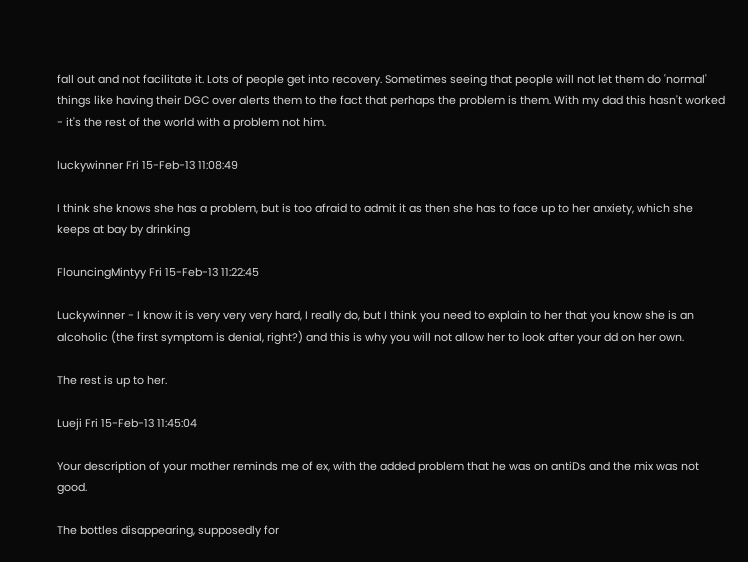fall out and not facilitate it. Lots of people get into recovery. Sometimes seeing that people will not let them do 'normal' things like having their DGC over alerts them to the fact that perhaps the problem is them. With my dad this hasn't worked - it's the rest of the world with a problem not him.

luckywinner Fri 15-Feb-13 11:08:49

I think she knows she has a problem, but is too afraid to admit it as then she has to face up to her anxiety, which she keeps at bay by drinking

FlouncingMintyy Fri 15-Feb-13 11:22:45

Luckywinner - I know it is very very very hard, I really do, but I think you need to explain to her that you know she is an alcoholic (the first symptom is denial, right?) and this is why you will not allow her to look after your dd on her own.

The rest is up to her.

Lueji Fri 15-Feb-13 11:45:04

Your description of your mother reminds me of ex, with the added problem that he was on antiDs and the mix was not good.

The bottles disappearing, supposedly for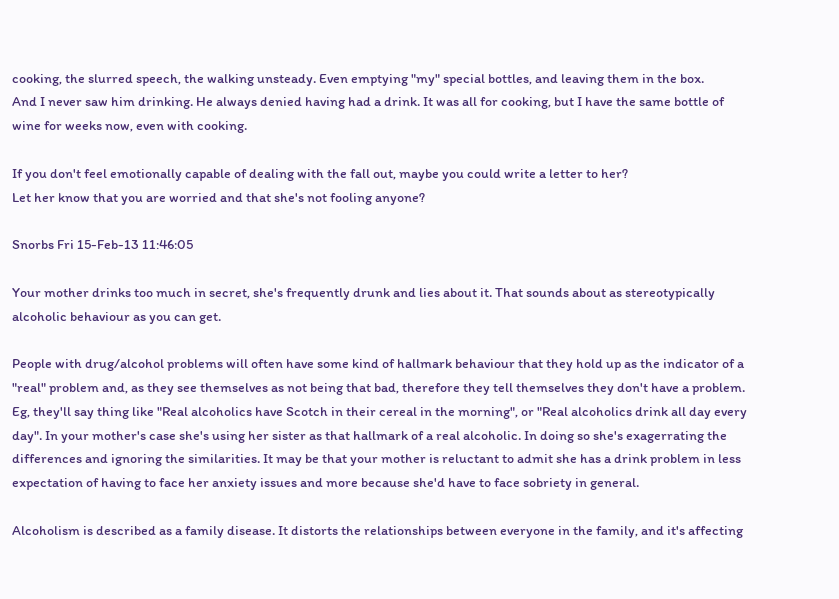cooking, the slurred speech, the walking unsteady. Even emptying "my" special bottles, and leaving them in the box.
And I never saw him drinking. He always denied having had a drink. It was all for cooking, but I have the same bottle of wine for weeks now, even with cooking.

If you don't feel emotionally capable of dealing with the fall out, maybe you could write a letter to her?
Let her know that you are worried and that she's not fooling anyone?

Snorbs Fri 15-Feb-13 11:46:05

Your mother drinks too much in secret, she's frequently drunk and lies about it. That sounds about as stereotypically alcoholic behaviour as you can get.

People with drug/alcohol problems will often have some kind of hallmark behaviour that they hold up as the indicator of a "real" problem and, as they see themselves as not being that bad, therefore they tell themselves they don't have a problem. Eg, they'll say thing like "Real alcoholics have Scotch in their cereal in the morning", or "Real alcoholics drink all day every day". In your mother's case she's using her sister as that hallmark of a real alcoholic. In doing so she's exagerrating the differences and ignoring the similarities. It may be that your mother is reluctant to admit she has a drink problem in less expectation of having to face her anxiety issues and more because she'd have to face sobriety in general.

Alcoholism is described as a family disease. It distorts the relationships between everyone in the family, and it's affecting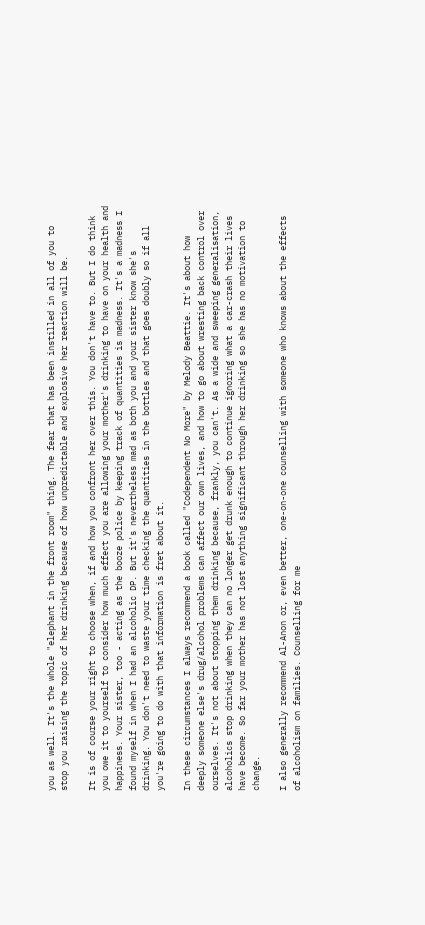you as well. It's the whole "elephant in the front room" thing. The fear that has been instilled in all of you to stop you raising the topic of her drinking because of how unpredictable and explosive her reaction will be.

It is of course your right to choose when, if and how you confront her over this. You don't have to. But I do think you owe it to yourself to consider how much effect you are allowing your mother's drinking to have on your health and happiness. Your sister, too - acting as the booze police by keeping track of quantities is madness. It's a madness I found myself in when I had an alcoholic DP. But it's nevertheless mad as both you and your sister know she's drinking. You don't need to waste your time checking the quantities in the bottles and that goes doubly so if all you're going to do with that information is fret about it.

In these circumstances I always recommend a book called "Codependent No More" by Melody Beattie. It's about how deeply someone else's drug/alcohol problems can affect our own lives, and how to go about wresting back control over ourselves. It's not about stopping them drinking because, frankly, you can't. As a wide and sweeping generalisation, alcoholics stop drinking when they can no longer get drunk enough to continue ignoring what a car-crash their lives have become. So far your mother has not lost anything significant through her drinking so she has no motivation to change.

I also generally recommend Al-Anon or, even better, one-on-one counselling with someone who knows about the effects of alcoholism on families. Counselling for me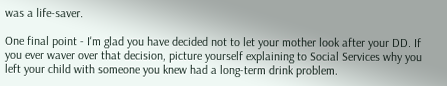was a life-saver.

One final point - I'm glad you have decided not to let your mother look after your DD. If you ever waver over that decision, picture yourself explaining to Social Services why you left your child with someone you knew had a long-term drink problem.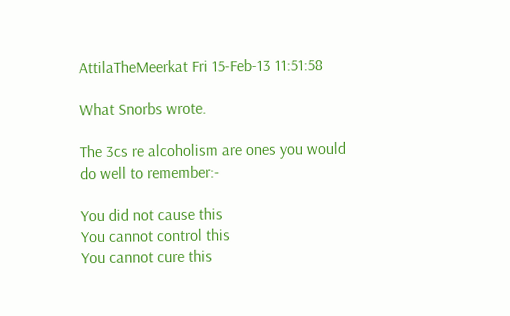AttilaTheMeerkat Fri 15-Feb-13 11:51:58

What Snorbs wrote.

The 3cs re alcoholism are ones you would do well to remember:-

You did not cause this
You cannot control this
You cannot cure this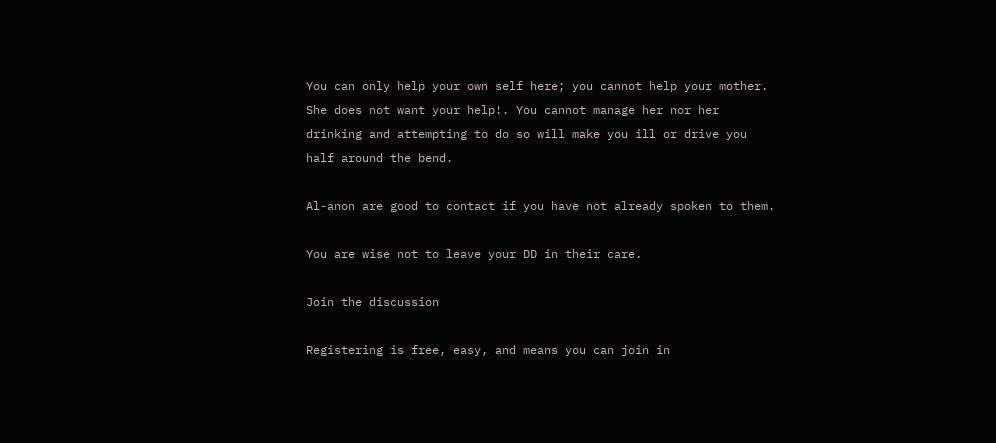You can only help your own self here; you cannot help your mother. She does not want your help!. You cannot manage her nor her drinking and attempting to do so will make you ill or drive you half around the bend.

Al-anon are good to contact if you have not already spoken to them.

You are wise not to leave your DD in their care.

Join the discussion

Registering is free, easy, and means you can join in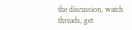the discussion, watch threads, get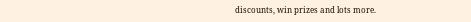discounts, win prizes and lots more.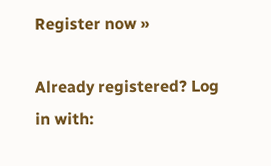Register now »

Already registered? Log in with: